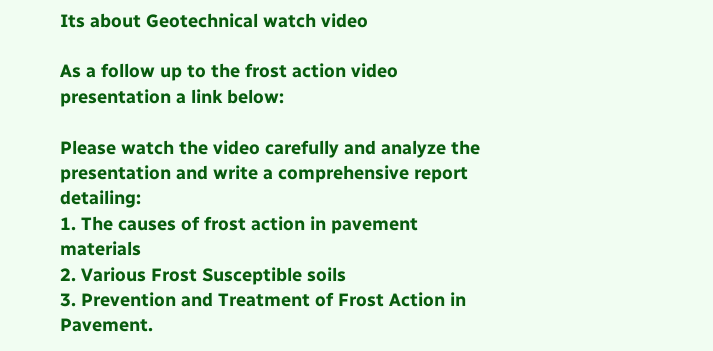Its about Geotechnical watch video

As a follow up to the frost action video presentation a link below:

Please watch the video carefully and analyze the presentation and write a comprehensive report detailing:
1. The causes of frost action in pavement materials
2. Various Frost Susceptible soils
3. Prevention and Treatment of Frost Action in Pavement.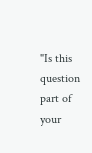"Is this question part of your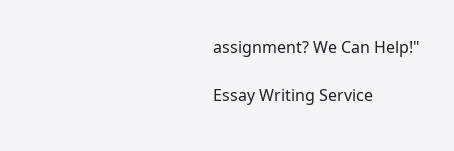assignment? We Can Help!"

Essay Writing Service